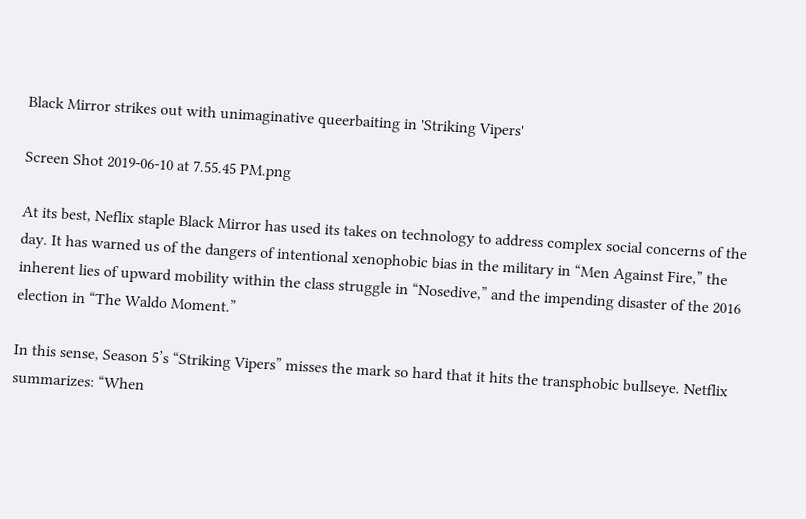Black Mirror strikes out with unimaginative queerbaiting in 'Striking Vipers'

Screen Shot 2019-06-10 at 7.55.45 PM.png

At its best, Neflix staple Black Mirror has used its takes on technology to address complex social concerns of the day. It has warned us of the dangers of intentional xenophobic bias in the military in “Men Against Fire,” the inherent lies of upward mobility within the class struggle in “Nosedive,” and the impending disaster of the 2016 election in “The Waldo Moment.”

In this sense, Season 5’s “Striking Vipers” misses the mark so hard that it hits the transphobic bullseye. Netflix summarizes: “When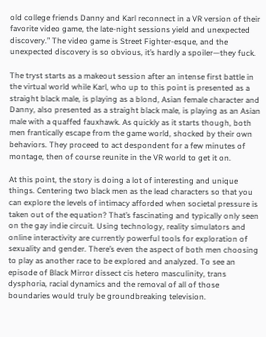old college friends Danny and Karl reconnect in a VR version of their favorite video game, the late-night sessions yield and unexpected discovery.” The video game is Street Fighter-esque, and the unexpected discovery is so obvious, it’s hardly a spoiler—they fuck.

The tryst starts as a makeout session after an intense first battle in the virtual world while Karl, who up to this point is presented as a straight black male, is playing as a blond, Asian female character and Danny, also presented as a straight black male, is playing as an Asian male with a quaffed fauxhawk. As quickly as it starts though, both men frantically escape from the game world, shocked by their own behaviors. They proceed to act despondent for a few minutes of montage, then of course reunite in the VR world to get it on.

At this point, the story is doing a lot of interesting and unique things. Centering two black men as the lead characters so that you can explore the levels of intimacy afforded when societal pressure is taken out of the equation? That’s fascinating and typically only seen on the gay indie circuit. Using technology, reality simulators and online interactivity are currently powerful tools for exploration of sexuality and gender. There’s even the aspect of both men choosing to play as another race to be explored and analyzed. To see an episode of Black Mirror dissect cis hetero masculinity, trans dysphoria, racial dynamics and the removal of all of those boundaries would truly be groundbreaking television.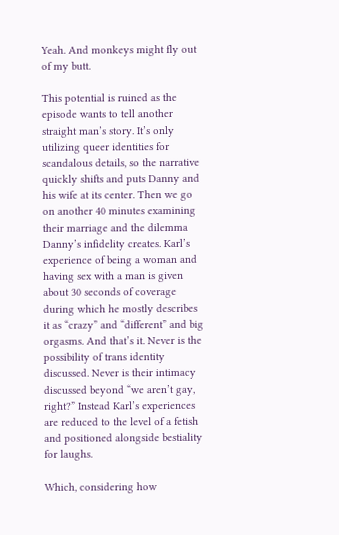Yeah. And monkeys might fly out of my butt.

This potential is ruined as the episode wants to tell another straight man’s story. It’s only utilizing queer identities for scandalous details, so the narrative quickly shifts and puts Danny and his wife at its center. Then we go on another 40 minutes examining their marriage and the dilemma Danny’s infidelity creates. Karl’s experience of being a woman and having sex with a man is given about 30 seconds of coverage during which he mostly describes it as “crazy” and “different” and big orgasms. And that’s it. Never is the possibility of trans identity discussed. Never is their intimacy discussed beyond “we aren’t gay, right?” Instead Karl’s experiences are reduced to the level of a fetish and positioned alongside bestiality for laughs.

Which, considering how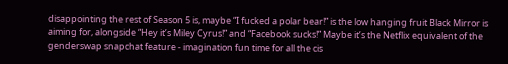disappointing the rest of Season 5 is, maybe “I fucked a polar bear!” is the low hanging fruit Black Mirror is aiming for, alongside “Hey it’s Miley Cyrus!” and “Facebook sucks!” Maybe it’s the Netflix equivalent of the genderswap snapchat feature - imagination fun time for all the cis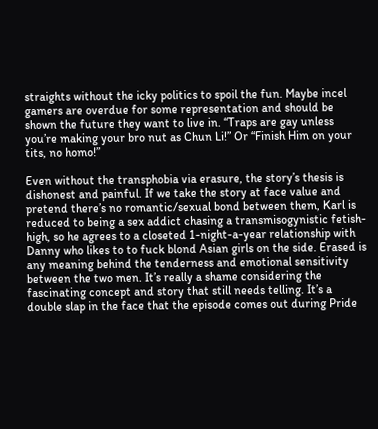straights without the icky politics to spoil the fun. Maybe incel gamers are overdue for some representation and should be shown the future they want to live in. “Traps are gay unless you’re making your bro nut as Chun Li!” Or “Finish Him on your tits, no homo!”

Even without the transphobia via erasure, the story’s thesis is dishonest and painful. If we take the story at face value and pretend there’s no romantic/sexual bond between them, Karl is reduced to being a sex addict chasing a transmisogynistic fetish-high, so he agrees to a closeted 1-night-a-year relationship with Danny who likes to to fuck blond Asian girls on the side. Erased is any meaning behind the tenderness and emotional sensitivity between the two men. It’s really a shame considering the fascinating concept and story that still needs telling. It’s a double slap in the face that the episode comes out during Pride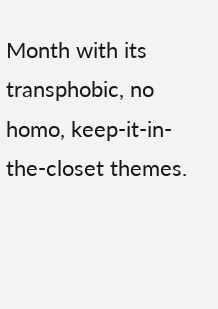Month with its transphobic, no homo, keep-it-in-the-closet themes.